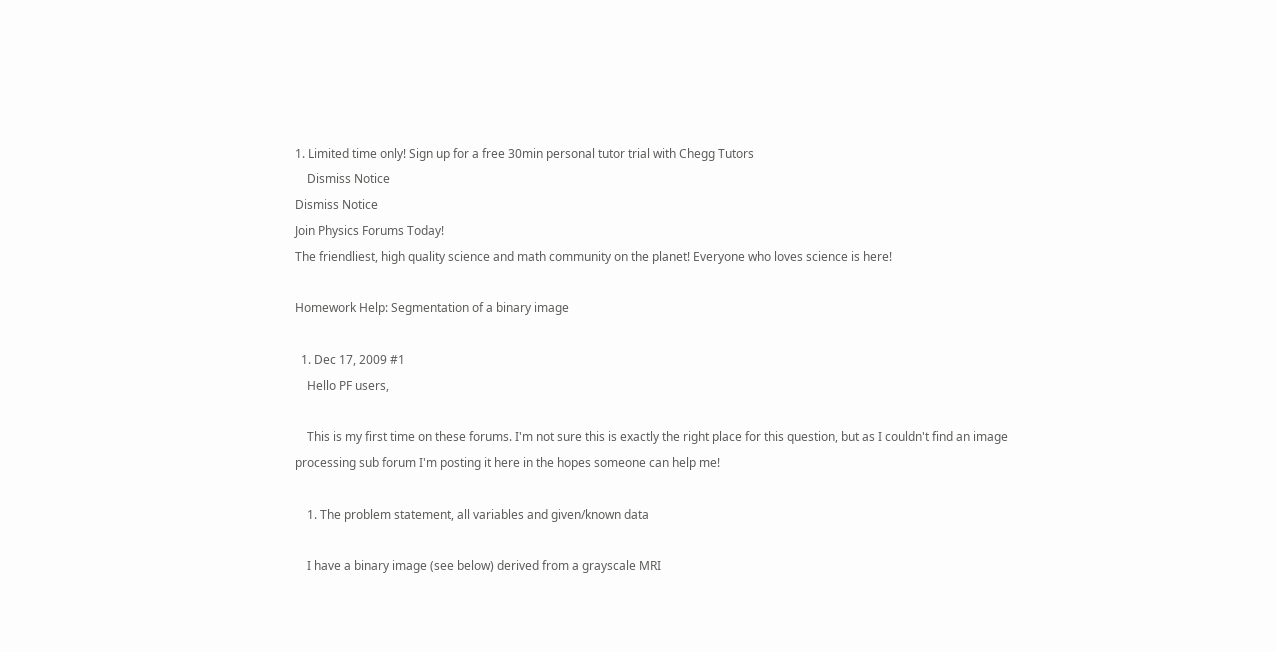1. Limited time only! Sign up for a free 30min personal tutor trial with Chegg Tutors
    Dismiss Notice
Dismiss Notice
Join Physics Forums Today!
The friendliest, high quality science and math community on the planet! Everyone who loves science is here!

Homework Help: Segmentation of a binary image

  1. Dec 17, 2009 #1
    Hello PF users,

    This is my first time on these forums. I'm not sure this is exactly the right place for this question, but as I couldn't find an image processing sub forum I'm posting it here in the hopes someone can help me!

    1. The problem statement, all variables and given/known data

    I have a binary image (see below) derived from a grayscale MRI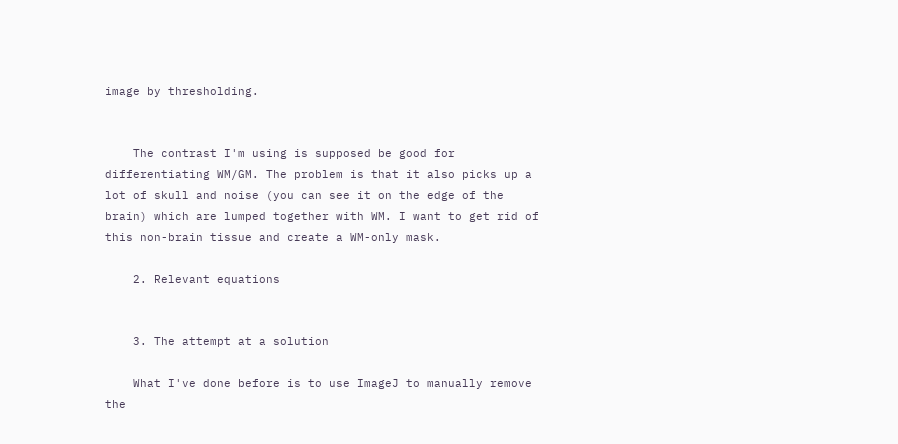image by thresholding.


    The contrast I'm using is supposed be good for differentiating WM/GM. The problem is that it also picks up a lot of skull and noise (you can see it on the edge of the brain) which are lumped together with WM. I want to get rid of this non-brain tissue and create a WM-only mask.

    2. Relevant equations


    3. The attempt at a solution

    What I've done before is to use ImageJ to manually remove the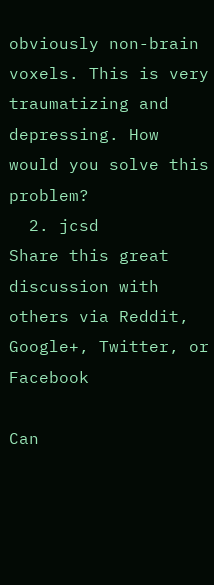obviously non-brain voxels. This is very traumatizing and depressing. How would you solve this problem?
  2. jcsd
Share this great discussion with others via Reddit, Google+, Twitter, or Facebook

Can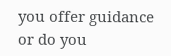you offer guidance or do you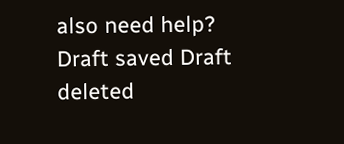also need help?
Draft saved Draft deleted